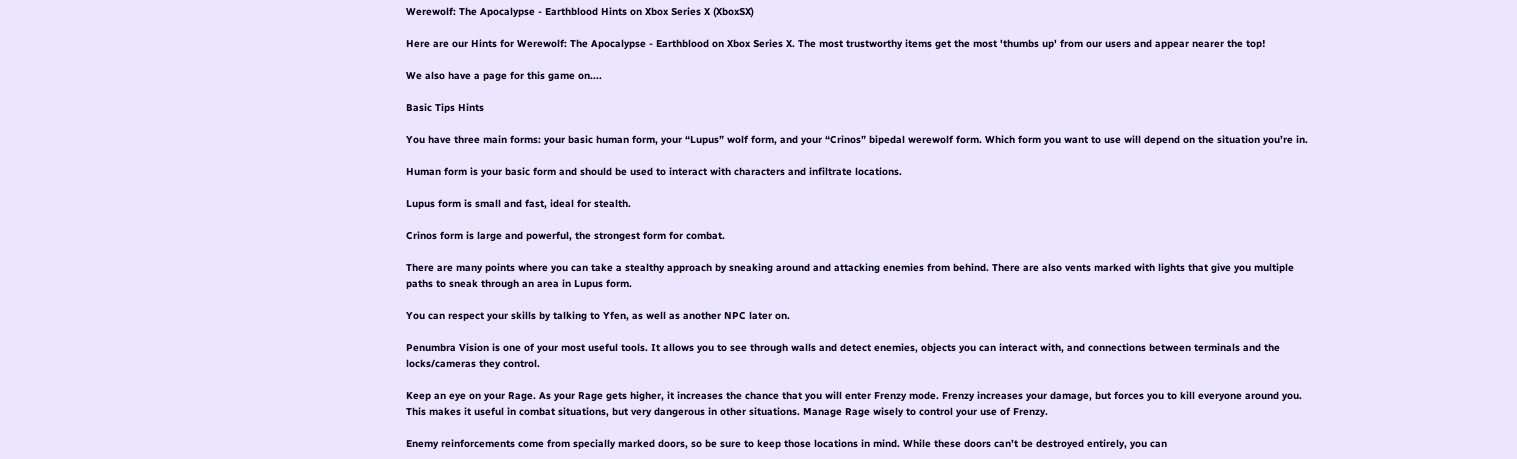Werewolf: The Apocalypse - Earthblood Hints on Xbox Series X (XboxSX)

Here are our Hints for Werewolf: The Apocalypse - Earthblood on Xbox Series X. The most trustworthy items get the most 'thumbs up' from our users and appear nearer the top!

We also have a page for this game on....

Basic Tips Hints

You have three main forms: your basic human form, your “Lupus” wolf form, and your “Crinos” bipedal werewolf form. Which form you want to use will depend on the situation you’re in.

Human form is your basic form and should be used to interact with characters and infiltrate locations.

Lupus form is small and fast, ideal for stealth.

Crinos form is large and powerful, the strongest form for combat.

There are many points where you can take a stealthy approach by sneaking around and attacking enemies from behind. There are also vents marked with lights that give you multiple paths to sneak through an area in Lupus form.

You can respect your skills by talking to Yfen, as well as another NPC later on.

Penumbra Vision is one of your most useful tools. It allows you to see through walls and detect enemies, objects you can interact with, and connections between terminals and the locks/cameras they control.

Keep an eye on your Rage. As your Rage gets higher, it increases the chance that you will enter Frenzy mode. Frenzy increases your damage, but forces you to kill everyone around you. This makes it useful in combat situations, but very dangerous in other situations. Manage Rage wisely to control your use of Frenzy.

Enemy reinforcements come from specially marked doors, so be sure to keep those locations in mind. While these doors can’t be destroyed entirely, you can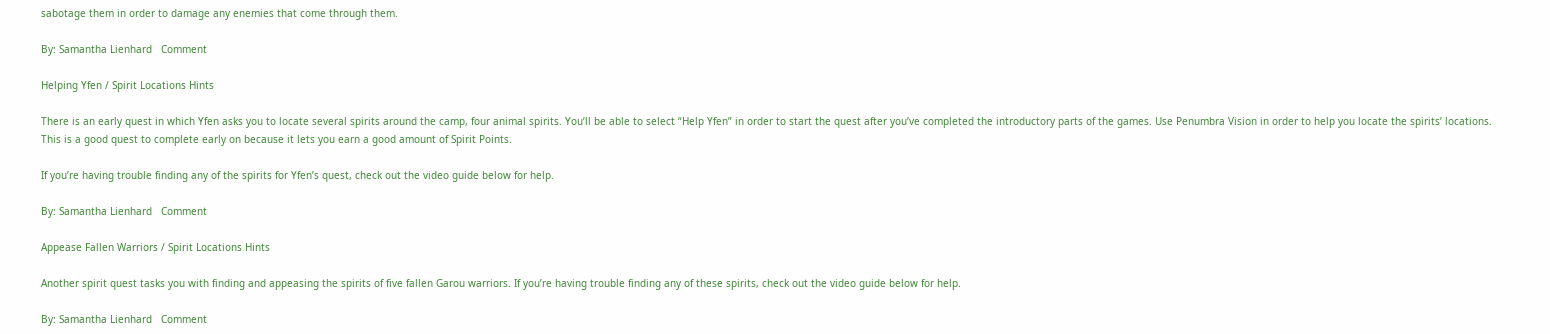sabotage them in order to damage any enemies that come through them.

By: Samantha Lienhard   Comment

Helping Yfen / Spirit Locations Hints

There is an early quest in which Yfen asks you to locate several spirits around the camp, four animal spirits. You’ll be able to select “Help Yfen” in order to start the quest after you’ve completed the introductory parts of the games. Use Penumbra Vision in order to help you locate the spirits’ locations. This is a good quest to complete early on because it lets you earn a good amount of Spirit Points.

If you’re having trouble finding any of the spirits for Yfen’s quest, check out the video guide below for help.

By: Samantha Lienhard   Comment

Appease Fallen Warriors / Spirit Locations Hints

Another spirit quest tasks you with finding and appeasing the spirits of five fallen Garou warriors. If you’re having trouble finding any of these spirits, check out the video guide below for help.

By: Samantha Lienhard   Comment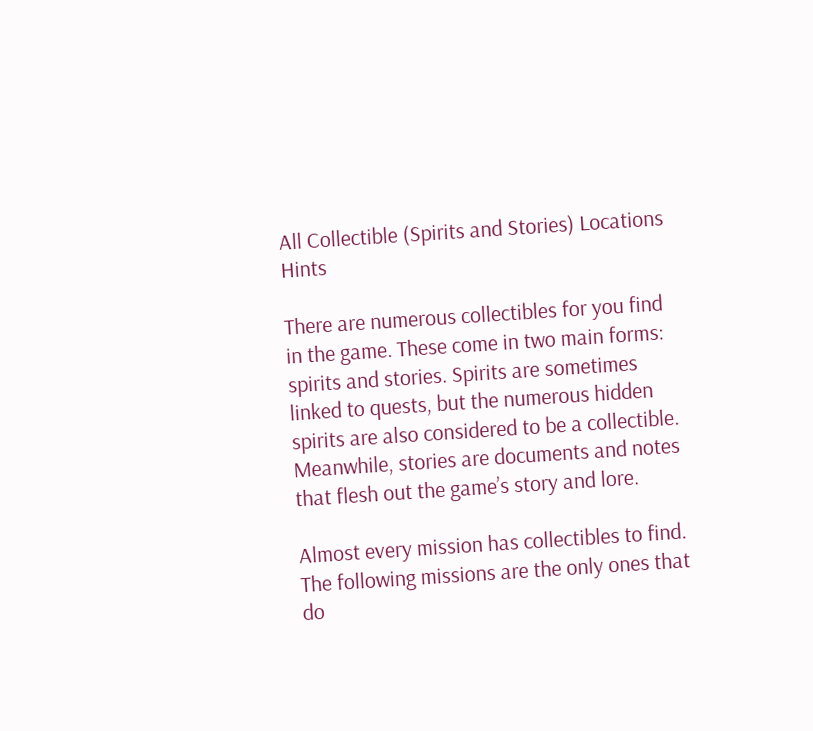All Collectible (Spirits and Stories) Locations Hints

There are numerous collectibles for you find in the game. These come in two main forms: spirits and stories. Spirits are sometimes linked to quests, but the numerous hidden spirits are also considered to be a collectible. Meanwhile, stories are documents and notes that flesh out the game’s story and lore.

Almost every mission has collectibles to find. The following missions are the only ones that do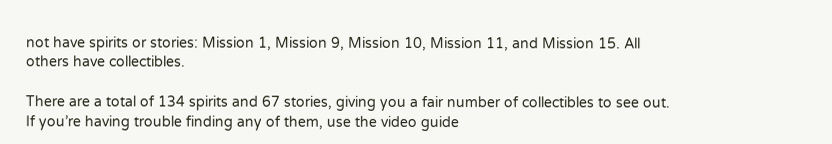not have spirits or stories: Mission 1, Mission 9, Mission 10, Mission 11, and Mission 15. All others have collectibles.

There are a total of 134 spirits and 67 stories, giving you a fair number of collectibles to see out. If you’re having trouble finding any of them, use the video guide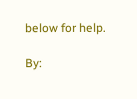below for help.

By: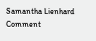Samantha Lienhard   Comment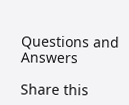Questions and Answers

Share this